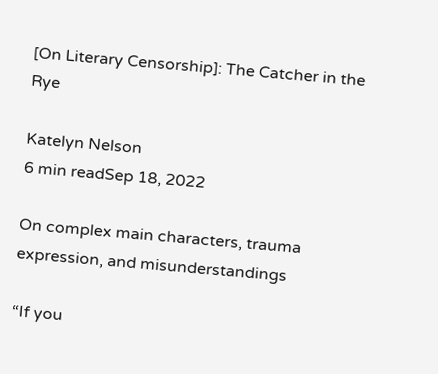[On Literary Censorship]: The Catcher in the Rye

Katelyn Nelson
6 min readSep 18, 2022

On complex main characters, trauma expression, and misunderstandings

“If you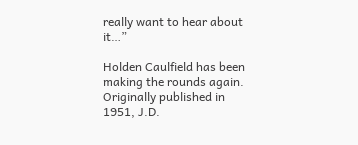really want to hear about it…”

Holden Caulfield has been making the rounds again. Originally published in 1951, J.D.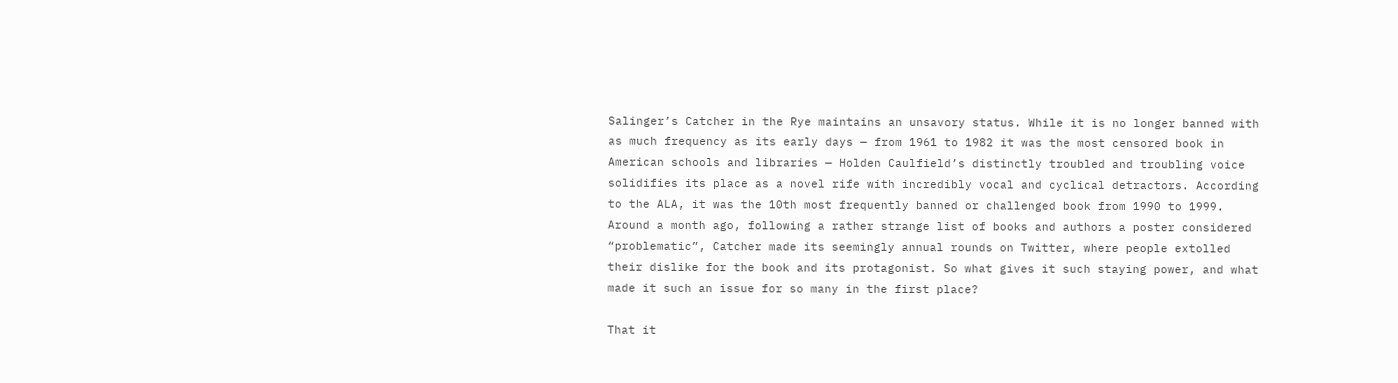Salinger’s Catcher in the Rye maintains an unsavory status. While it is no longer banned with as much frequency as its early days — from 1961 to 1982 it was the most censored book in American schools and libraries — Holden Caulfield’s distinctly troubled and troubling voice solidifies its place as a novel rife with incredibly vocal and cyclical detractors. According to the ALA, it was the 10th most frequently banned or challenged book from 1990 to 1999. Around a month ago, following a rather strange list of books and authors a poster considered “problematic”, Catcher made its seemingly annual rounds on Twitter, where people extolled their dislike for the book and its protagonist. So what gives it such staying power, and what made it such an issue for so many in the first place?

That it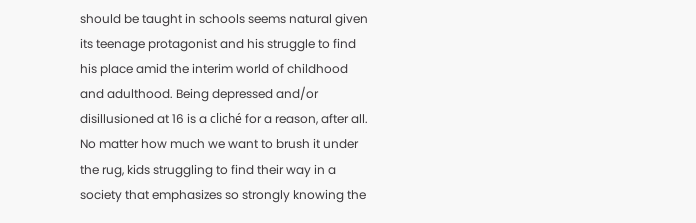should be taught in schools seems natural given its teenage protagonist and his struggle to find his place amid the interim world of childhood and adulthood. Being depressed and/or disillusioned at 16 is a cliché for a reason, after all. No matter how much we want to brush it under the rug, kids struggling to find their way in a society that emphasizes so strongly knowing the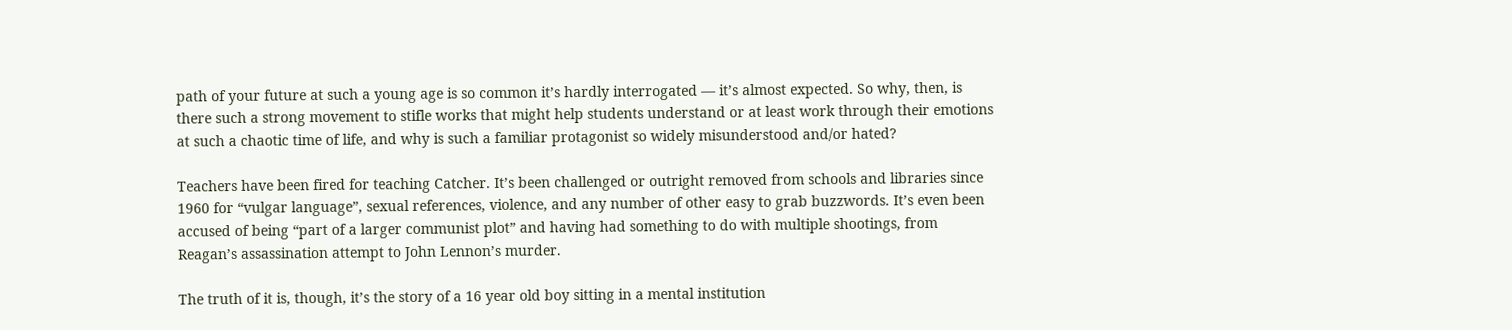path of your future at such a young age is so common it’s hardly interrogated — it’s almost expected. So why, then, is there such a strong movement to stifle works that might help students understand or at least work through their emotions at such a chaotic time of life, and why is such a familiar protagonist so widely misunderstood and/or hated?

Teachers have been fired for teaching Catcher. It’s been challenged or outright removed from schools and libraries since 1960 for “vulgar language”, sexual references, violence, and any number of other easy to grab buzzwords. It’s even been accused of being “part of a larger communist plot” and having had something to do with multiple shootings, from Reagan’s assassination attempt to John Lennon’s murder.

The truth of it is, though, it’s the story of a 16 year old boy sitting in a mental institution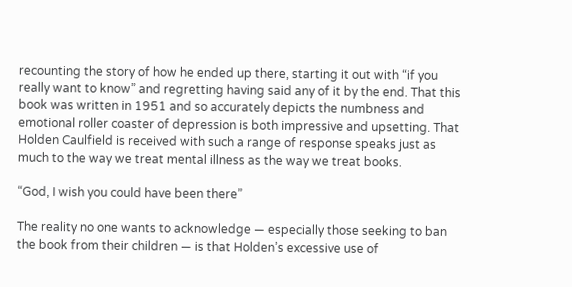recounting the story of how he ended up there, starting it out with “if you really want to know” and regretting having said any of it by the end. That this book was written in 1951 and so accurately depicts the numbness and emotional roller coaster of depression is both impressive and upsetting. That Holden Caulfield is received with such a range of response speaks just as much to the way we treat mental illness as the way we treat books.

“God, I wish you could have been there”

The reality no one wants to acknowledge — especially those seeking to ban the book from their children — is that Holden’s excessive use of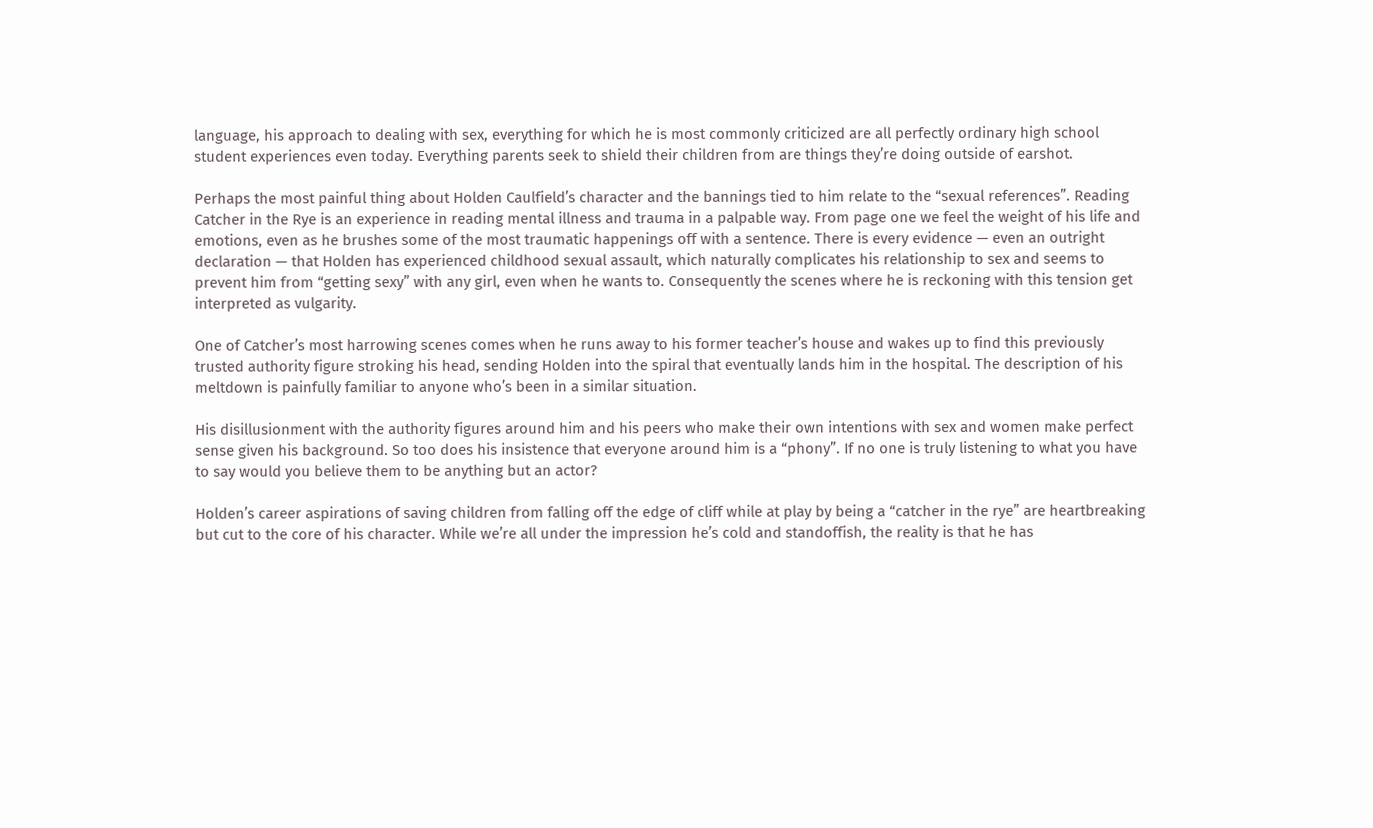language, his approach to dealing with sex, everything for which he is most commonly criticized are all perfectly ordinary high school student experiences even today. Everything parents seek to shield their children from are things they’re doing outside of earshot.

Perhaps the most painful thing about Holden Caulfield’s character and the bannings tied to him relate to the “sexual references”. Reading Catcher in the Rye is an experience in reading mental illness and trauma in a palpable way. From page one we feel the weight of his life and emotions, even as he brushes some of the most traumatic happenings off with a sentence. There is every evidence — even an outright declaration — that Holden has experienced childhood sexual assault, which naturally complicates his relationship to sex and seems to prevent him from “getting sexy” with any girl, even when he wants to. Consequently the scenes where he is reckoning with this tension get interpreted as vulgarity.

One of Catcher’s most harrowing scenes comes when he runs away to his former teacher’s house and wakes up to find this previously trusted authority figure stroking his head, sending Holden into the spiral that eventually lands him in the hospital. The description of his meltdown is painfully familiar to anyone who’s been in a similar situation.

His disillusionment with the authority figures around him and his peers who make their own intentions with sex and women make perfect sense given his background. So too does his insistence that everyone around him is a “phony”. If no one is truly listening to what you have to say would you believe them to be anything but an actor?

Holden’s career aspirations of saving children from falling off the edge of cliff while at play by being a “catcher in the rye” are heartbreaking but cut to the core of his character. While we’re all under the impression he’s cold and standoffish, the reality is that he has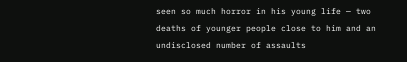seen so much horror in his young life — two deaths of younger people close to him and an undisclosed number of assaults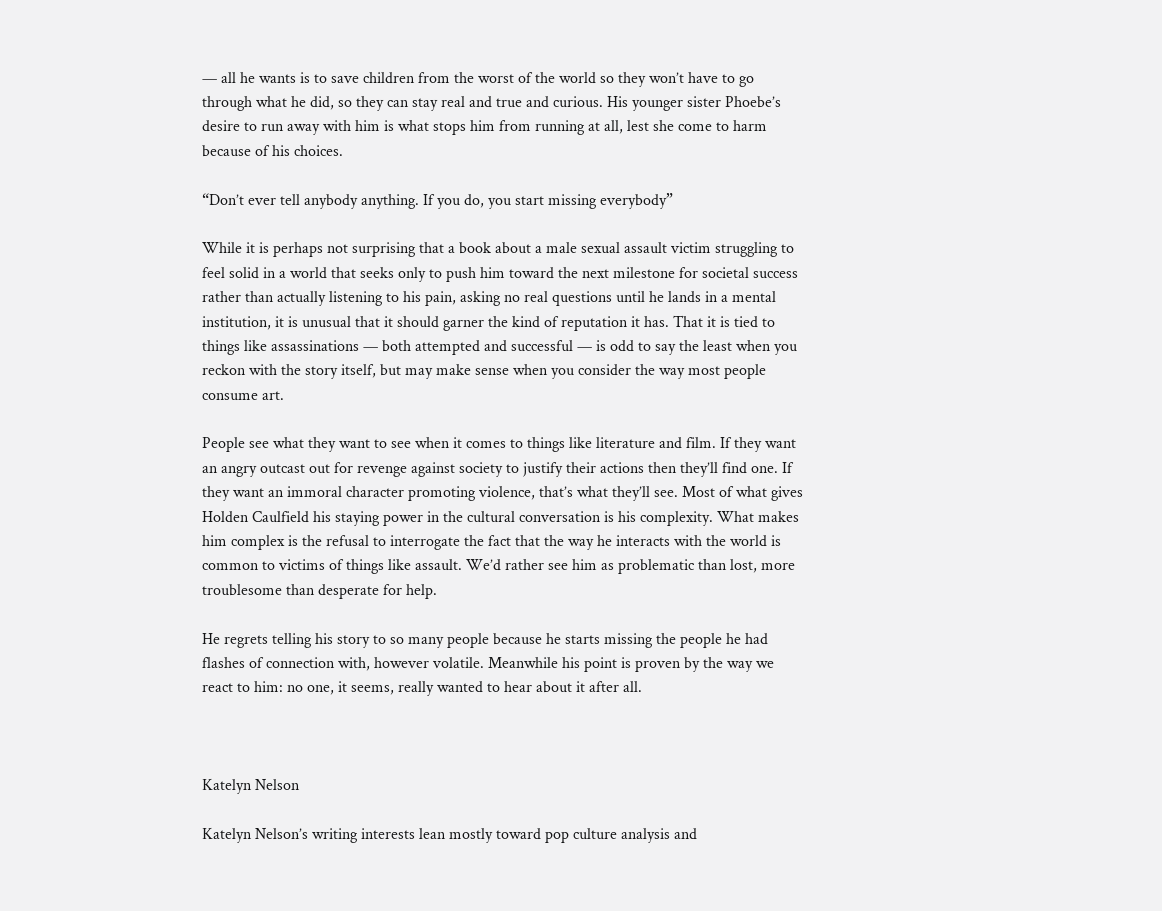— all he wants is to save children from the worst of the world so they won’t have to go through what he did, so they can stay real and true and curious. His younger sister Phoebe’s desire to run away with him is what stops him from running at all, lest she come to harm because of his choices.

“Don’t ever tell anybody anything. If you do, you start missing everybody”

While it is perhaps not surprising that a book about a male sexual assault victim struggling to feel solid in a world that seeks only to push him toward the next milestone for societal success rather than actually listening to his pain, asking no real questions until he lands in a mental institution, it is unusual that it should garner the kind of reputation it has. That it is tied to things like assassinations — both attempted and successful — is odd to say the least when you reckon with the story itself, but may make sense when you consider the way most people consume art.

People see what they want to see when it comes to things like literature and film. If they want an angry outcast out for revenge against society to justify their actions then they’ll find one. If they want an immoral character promoting violence, that’s what they’ll see. Most of what gives Holden Caulfield his staying power in the cultural conversation is his complexity. What makes him complex is the refusal to interrogate the fact that the way he interacts with the world is common to victims of things like assault. We’d rather see him as problematic than lost, more troublesome than desperate for help.

He regrets telling his story to so many people because he starts missing the people he had flashes of connection with, however volatile. Meanwhile his point is proven by the way we react to him: no one, it seems, really wanted to hear about it after all.



Katelyn Nelson

Katelyn Nelson’s writing interests lean mostly toward pop culture analysis and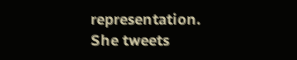representation. She tweets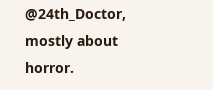@24th_Doctor, mostly about horror.